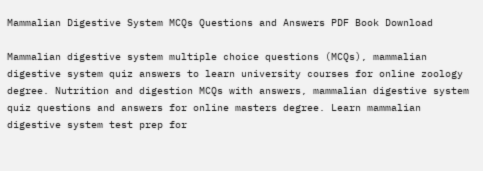Mammalian Digestive System MCQs Questions and Answers PDF Book Download

Mammalian digestive system multiple choice questions (MCQs), mammalian digestive system quiz answers to learn university courses for online zoology degree. Nutrition and digestion MCQs with answers, mammalian digestive system quiz questions and answers for online masters degree. Learn mammalian digestive system test prep for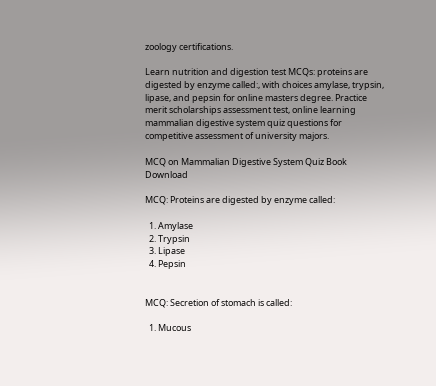zoology certifications.

Learn nutrition and digestion test MCQs: proteins are digested by enzyme called:, with choices amylase, trypsin, lipase, and pepsin for online masters degree. Practice merit scholarships assessment test, online learning mammalian digestive system quiz questions for competitive assessment of university majors.

MCQ on Mammalian Digestive System Quiz Book Download

MCQ: Proteins are digested by enzyme called:

  1. Amylase
  2. Trypsin
  3. Lipase
  4. Pepsin


MCQ: Secretion of stomach is called:

  1. Mucous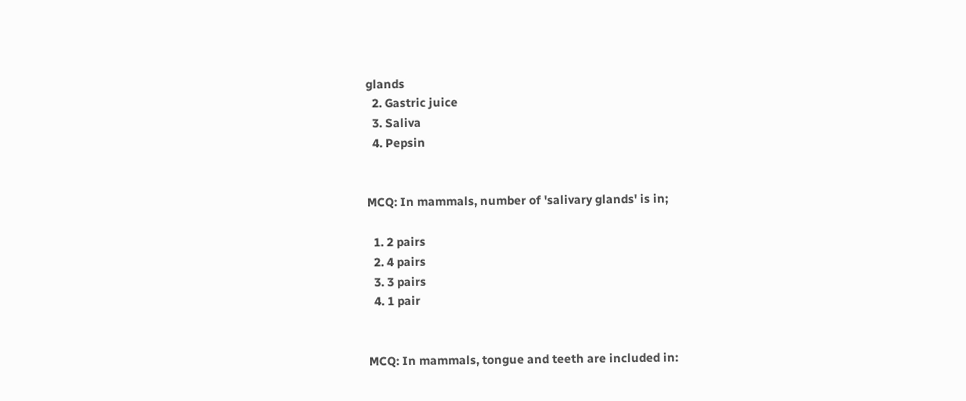glands
  2. Gastric juice
  3. Saliva
  4. Pepsin


MCQ: In mammals, number of 'salivary glands' is in;

  1. 2 pairs
  2. 4 pairs
  3. 3 pairs
  4. 1 pair


MCQ: In mammals, tongue and teeth are included in: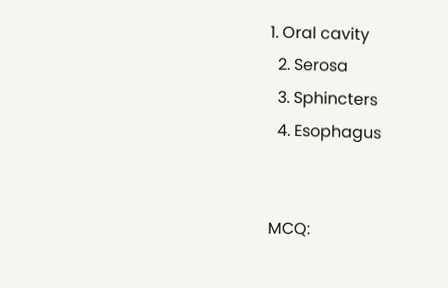1. Oral cavity
  2. Serosa
  3. Sphincters
  4. Esophagus


MCQ: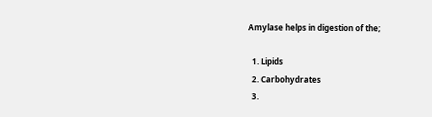Amylase helps in digestion of the;

  1. Lipids
  2. Carbohydrates
  3.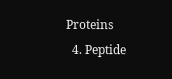Proteins
  4. Peptide